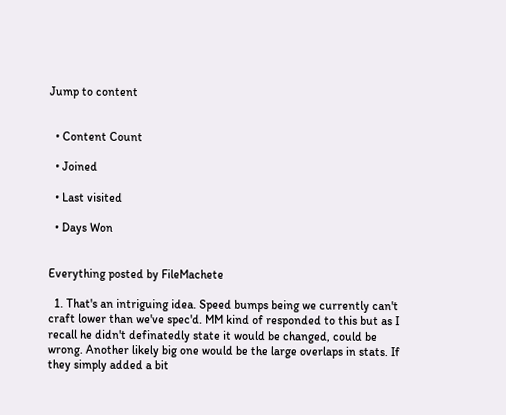Jump to content


  • Content Count

  • Joined

  • Last visited

  • Days Won


Everything posted by FileMachete

  1. That's an intriguing idea. Speed bumps being we currently can't craft lower than we've spec'd. MM kind of responded to this but as I recall he didn't definatedly state it would be changed, could be wrong. Another likely big one would be the large overlaps in stats. If they simply added a bit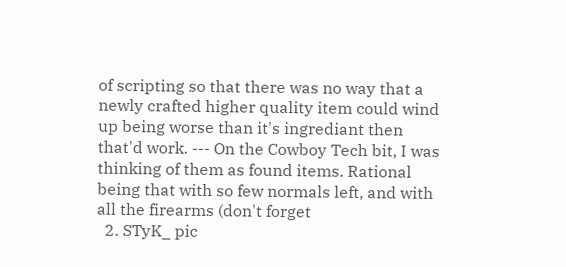of scripting so that there was no way that a newly crafted higher quality item could wind up being worse than it's ingrediant then that'd work. --- On the Cowboy Tech bit, I was thinking of them as found items. Rational being that with so few normals left, and with all the firearms (don't forget
  2. STyK_ pic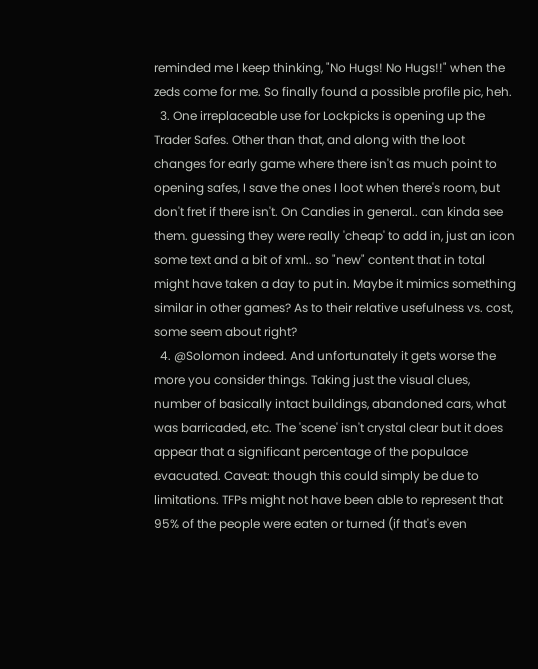reminded me I keep thinking, "No Hugs! No Hugs!!" when the zeds come for me. So finally found a possible profile pic, heh.
  3. One irreplaceable use for Lockpicks is opening up the Trader Safes. Other than that, and along with the loot changes for early game where there isn't as much point to opening safes, I save the ones I loot when there's room, but don't fret if there isn't. On Candies in general.. can kinda see them. guessing they were really 'cheap' to add in, just an icon some text and a bit of xml.. so "new" content that in total might have taken a day to put in. Maybe it mimics something similar in other games? As to their relative usefulness vs. cost, some seem about right?
  4. @Solomon indeed. And unfortunately it gets worse the more you consider things. Taking just the visual clues, number of basically intact buildings, abandoned cars, what was barricaded, etc. The 'scene' isn't crystal clear but it does appear that a significant percentage of the populace evacuated. Caveat: though this could simply be due to limitations. TFPs might not have been able to represent that 95% of the people were eaten or turned (if that's even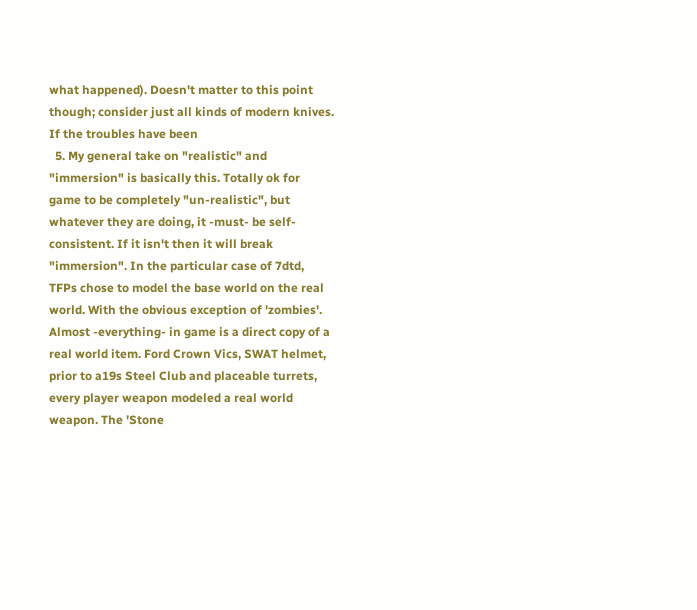what happened). Doesn't matter to this point though; consider just all kinds of modern knives. If the troubles have been
  5. My general take on "realistic" and "immersion" is basically this. Totally ok for game to be completely "un-realistic", but whatever they are doing, it -must- be self-consistent. If it isn't then it will break "immersion". In the particular case of 7dtd, TFPs chose to model the base world on the real world. With the obvious exception of 'zombies'. Almost -everything- in game is a direct copy of a real world item. Ford Crown Vics, SWAT helmet, prior to a19s Steel Club and placeable turrets, every player weapon modeled a real world weapon. The 'Stone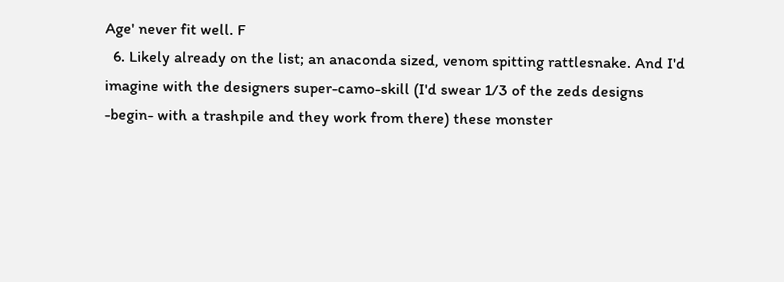Age' never fit well. F
  6. Likely already on the list; an anaconda sized, venom spitting rattlesnake. And I'd imagine with the designers super-camo-skill (I'd swear 1/3 of the zeds designs -begin- with a trashpile and they work from there) these monster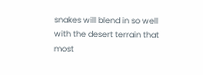snakes will blend in so well with the desert terrain that most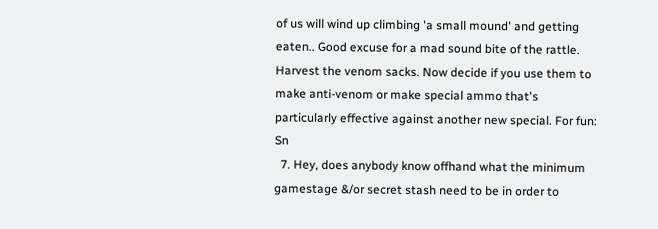of us will wind up climbing 'a small mound' and getting eaten.. Good excuse for a mad sound bite of the rattle. Harvest the venom sacks. Now decide if you use them to make anti-venom or make special ammo that's particularly effective against another new special. For fun: Sn
  7. Hey, does anybody know offhand what the minimum gamestage &/or secret stash need to be in order to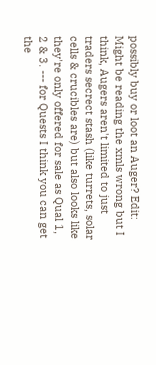possibly buy or loot an Auger? Edit: Might be reading the xmls wrong but I think, Augers aren't limited to just traders secrect stash (like turrets, solar cells & crucibles are) but also looks like they're only offered for sale as Qual 1, 2 & 3. --- for Quests I think you can get the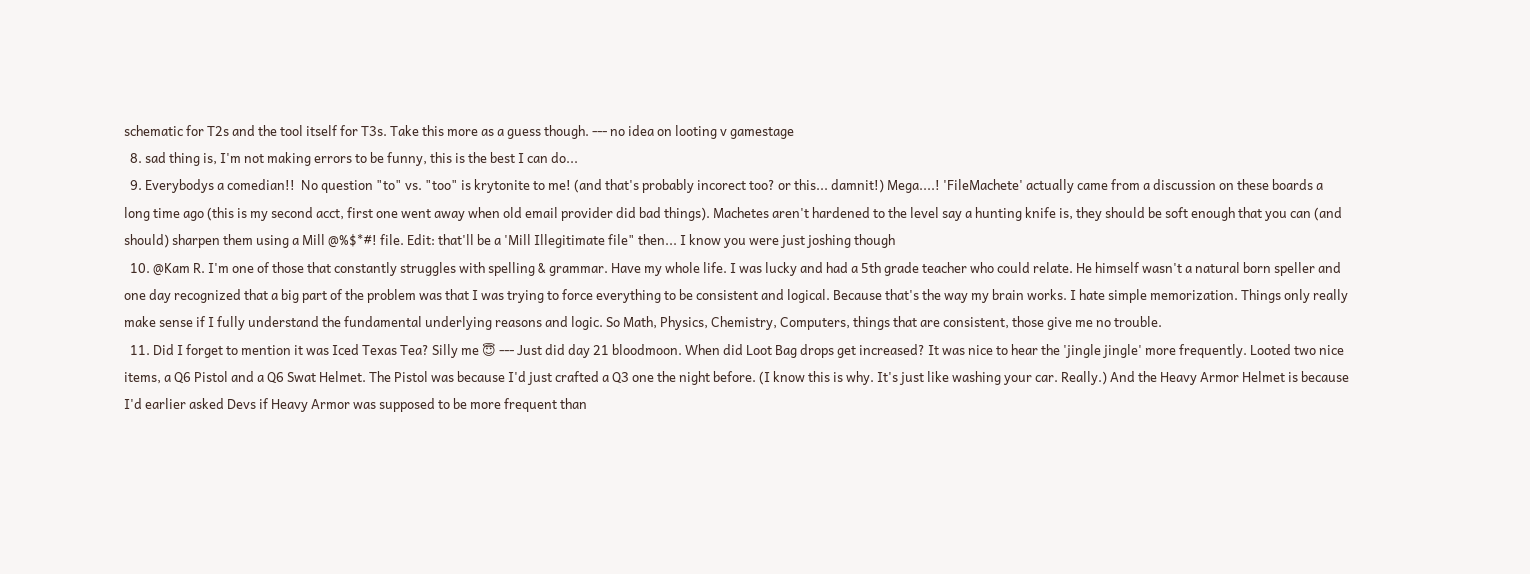schematic for T2s and the tool itself for T3s. Take this more as a guess though. --- no idea on looting v gamestage
  8. sad thing is, I'm not making errors to be funny, this is the best I can do...
  9. Everybodys a comedian!!  No question "to" vs. "too" is krytonite to me! (and that's probably incorect too? or this... damnit!) Mega....! 'FileMachete' actually came from a discussion on these boards a long time ago (this is my second acct, first one went away when old email provider did bad things). Machetes aren't hardened to the level say a hunting knife is, they should be soft enough that you can (and should) sharpen them using a Mill @%$*#! file. Edit: that'll be a 'Mill Illegitimate file" then... I know you were just joshing though
  10. @Kam R. I'm one of those that constantly struggles with spelling & grammar. Have my whole life. I was lucky and had a 5th grade teacher who could relate. He himself wasn't a natural born speller and one day recognized that a big part of the problem was that I was trying to force everything to be consistent and logical. Because that's the way my brain works. I hate simple memorization. Things only really make sense if I fully understand the fundamental underlying reasons and logic. So Math, Physics, Chemistry, Computers, things that are consistent, those give me no trouble.
  11. Did I forget to mention it was Iced Texas Tea? Silly me 😇 --- Just did day 21 bloodmoon. When did Loot Bag drops get increased? It was nice to hear the 'jingle jingle' more frequently. Looted two nice items, a Q6 Pistol and a Q6 Swat Helmet. The Pistol was because I'd just crafted a Q3 one the night before. (I know this is why. It's just like washing your car. Really.) And the Heavy Armor Helmet is because I'd earlier asked Devs if Heavy Armor was supposed to be more frequent than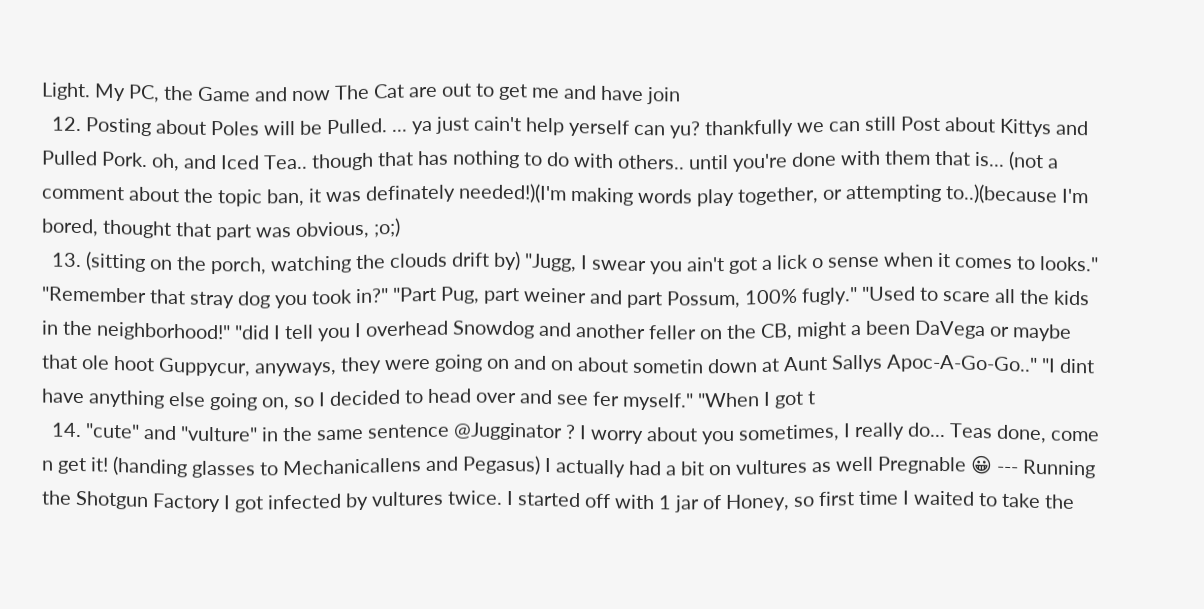Light. My PC, the Game and now The Cat are out to get me and have join
  12. Posting about Poles will be Pulled. ... ya just cain't help yerself can yu? thankfully we can still Post about Kittys and Pulled Pork. oh, and Iced Tea.. though that has nothing to do with others.. until you're done with them that is... (not a comment about the topic ban, it was definately needed!)(I'm making words play together, or attempting to..)(because I'm bored, thought that part was obvious, ;o;)
  13. (sitting on the porch, watching the clouds drift by) "Jugg, I swear you ain't got a lick o sense when it comes to looks." "Remember that stray dog you took in?" "Part Pug, part weiner and part Possum, 100% fugly." "Used to scare all the kids in the neighborhood!" "did I tell you I overhead Snowdog and another feller on the CB, might a been DaVega or maybe that ole hoot Guppycur, anyways, they were going on and on about sometin down at Aunt Sallys Apoc-A-Go-Go.." "I dint have anything else going on, so I decided to head over and see fer myself." "When I got t
  14. "cute" and "vulture" in the same sentence @Jugginator ? I worry about you sometimes, I really do... Teas done, come n get it! (handing glasses to Mechanicallens and Pegasus) I actually had a bit on vultures as well Pregnable 😀 --- Running the Shotgun Factory I got infected by vultures twice. I started off with 1 jar of Honey, so first time I waited to take the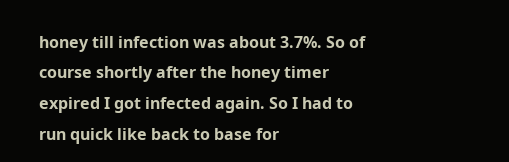honey till infection was about 3.7%. So of course shortly after the honey timer expired I got infected again. So I had to run quick like back to base for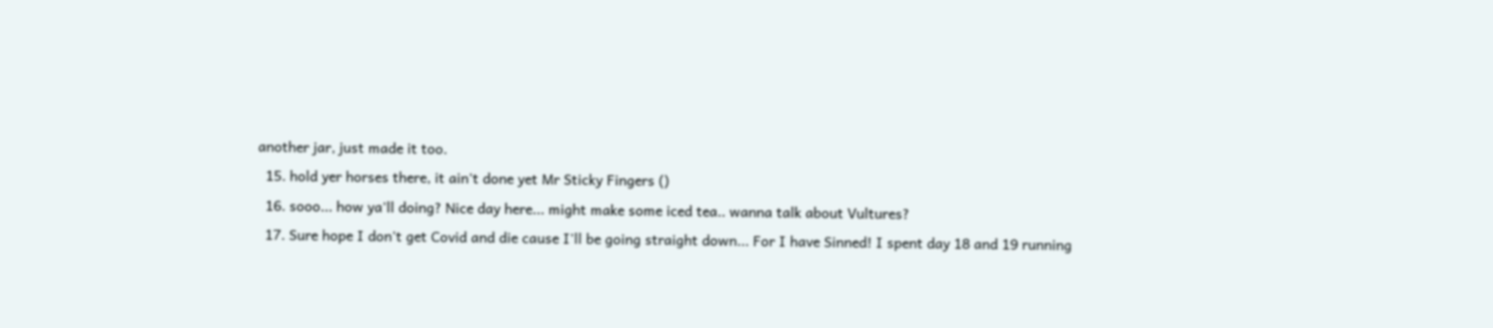another jar, just made it too.
  15. hold yer horses there, it ain't done yet Mr Sticky Fingers ()
  16. sooo... how ya'll doing? Nice day here... might make some iced tea.. wanna talk about Vultures?
  17. Sure hope I don't get Covid and die cause I'll be going straight down... For I have Sinned! I spent day 18 and 19 running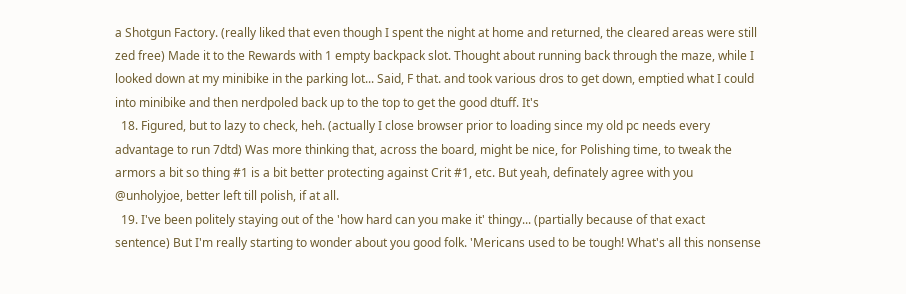a Shotgun Factory. (really liked that even though I spent the night at home and returned, the cleared areas were still zed free) Made it to the Rewards with 1 empty backpack slot. Thought about running back through the maze, while I looked down at my minibike in the parking lot... Said, F that. and took various dros to get down, emptied what I could into minibike and then nerdpoled back up to the top to get the good dtuff. It's
  18. Figured, but to lazy to check, heh. (actually I close browser prior to loading since my old pc needs every advantage to run 7dtd) Was more thinking that, across the board, might be nice, for Polishing time, to tweak the armors a bit so thing #1 is a bit better protecting against Crit #1, etc. But yeah, definately agree with you @unholyjoe, better left till polish, if at all.
  19. I've been politely staying out of the 'how hard can you make it' thingy... (partially because of that exact sentence) But I'm really starting to wonder about you good folk. 'Mericans used to be tough! What's all this nonsense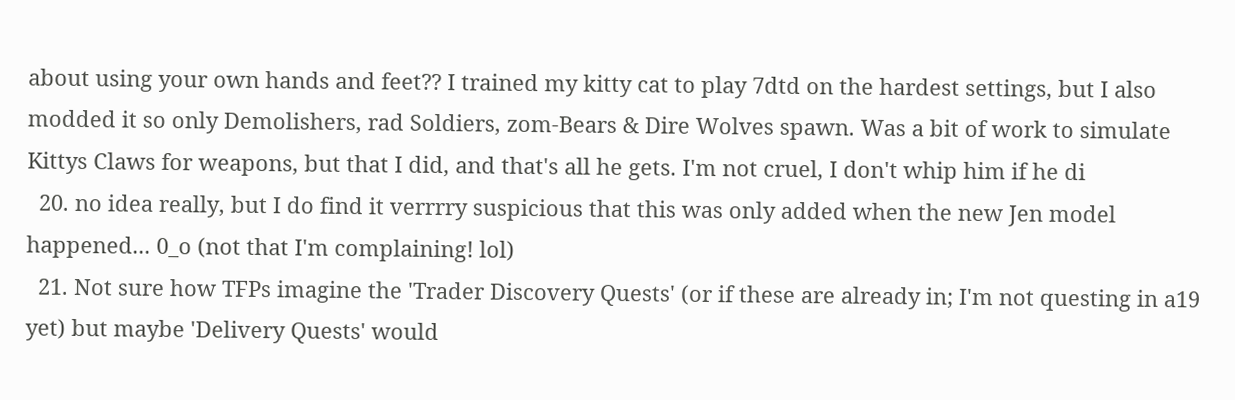about using your own hands and feet?? I trained my kitty cat to play 7dtd on the hardest settings, but I also modded it so only Demolishers, rad Soldiers, zom-Bears & Dire Wolves spawn. Was a bit of work to simulate Kittys Claws for weapons, but that I did, and that's all he gets. I'm not cruel, I don't whip him if he di
  20. no idea really, but I do find it verrrry suspicious that this was only added when the new Jen model happened... 0_o (not that I'm complaining! lol)
  21. Not sure how TFPs imagine the 'Trader Discovery Quests' (or if these are already in; I'm not questing in a19 yet) but maybe 'Delivery Quests' would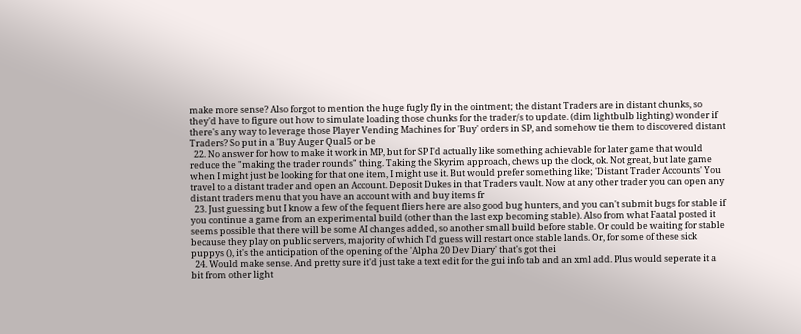make more sense? Also forgot to mention the huge fugly fly in the ointment; the distant Traders are in distant chunks, so they'd have to figure out how to simulate loading those chunks for the trader/s to update. (dim lightbulb lighting) wonder if there's any way to leverage those Player Vending Machines for 'Buy' orders in SP, and somehow tie them to discovered distant Traders? So put in a 'Buy Auger Qual5 or be
  22. No answer for how to make it work in MP, but for SP I'd actually like something achievable for later game that would reduce the "making the trader rounds" thing. Taking the Skyrim approach, chews up the clock, ok. Not great, but late game when I might just be looking for that one item, I might use it. But would prefer something like; 'Distant Trader Accounts' You travel to a distant trader and open an Account. Deposit Dukes in that Traders vault. Now at any other trader you can open any distant traders menu that you have an account with and buy items fr
  23. Just guessing but I know a few of the fequent fliers here are also good bug hunters, and you can't submit bugs for stable if you continue a game from an experimental build (other than the last exp becoming stable). Also from what Faatal posted it seems possible that there will be some AI changes added, so another small build before stable. Or could be waiting for stable because they play on public servers, majority of which I'd guess will restart once stable lands. Or, for some of these sick puppys (), it's the anticipation of the opening of the 'Alpha 20 Dev Diary' that's got thei
  24. Would make sense. And pretty sure it'd just take a text edit for the gui info tab and an xml add. Plus would seperate it a bit from other light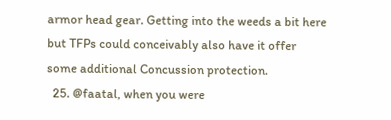armor head gear. Getting into the weeds a bit here but TFPs could conceivably also have it offer some additional Concussion protection.
  25. @faatal, when you were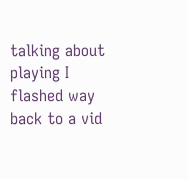talking about playing I flashed way back to a vid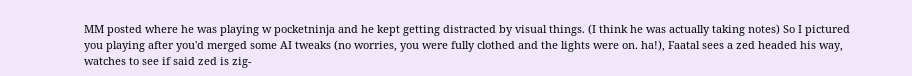MM posted where he was playing w pocketninja and he kept getting distracted by visual things. (I think he was actually taking notes) So I pictured you playing after you'd merged some AI tweaks (no worries, you were fully clothed and the lights were on. ha!), Faatal sees a zed headed his way, watches to see if said zed is zig-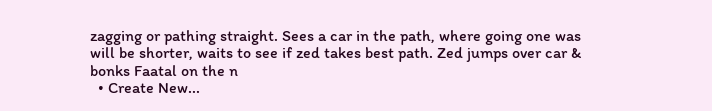zagging or pathing straight. Sees a car in the path, where going one was will be shorter, waits to see if zed takes best path. Zed jumps over car & bonks Faatal on the n
  • Create New...